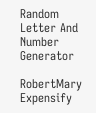Random Letter And Number Generator

RobertMary Expensify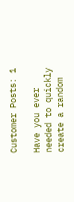Customer Posts: 1

Have you ever needed to quickly create a random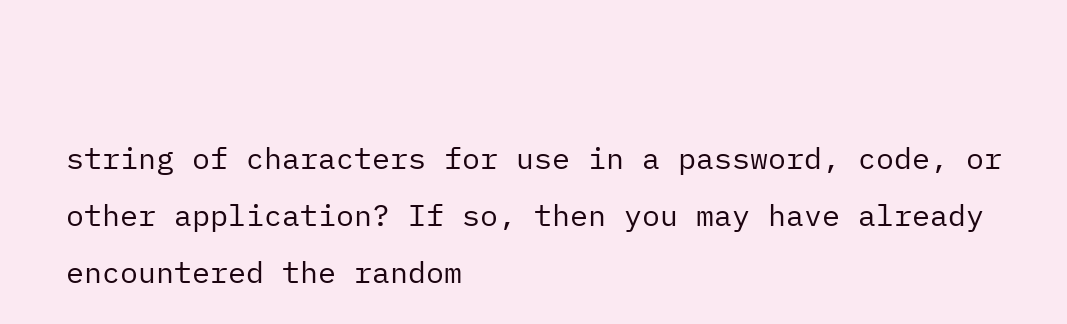string of characters for use in a password, code, or other application? If so, then you may have already encountered the random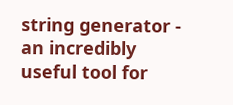string generator - an incredibly useful tool for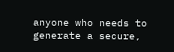anyone who needs to generate a secure,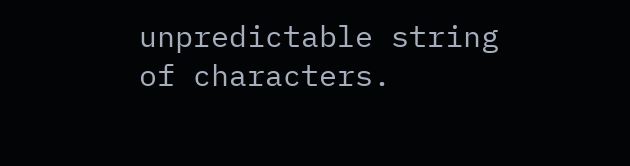unpredictable string of characters.